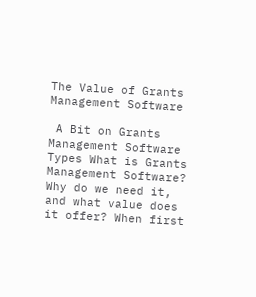The Value of Grants Management Software

 A Bit on Grants Management Software Types What is Grants Management Software? Why do we need it, and what value does it offer? When first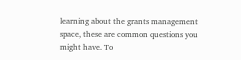learning about the grants management space, these are common questions you might have. To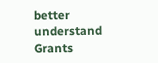better understand Grants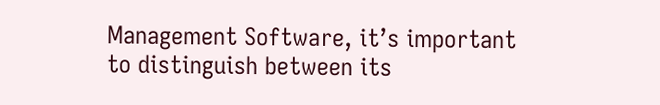Management Software, it’s important to distinguish between its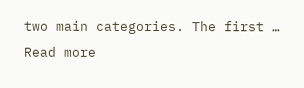two main categories. The first … Read more